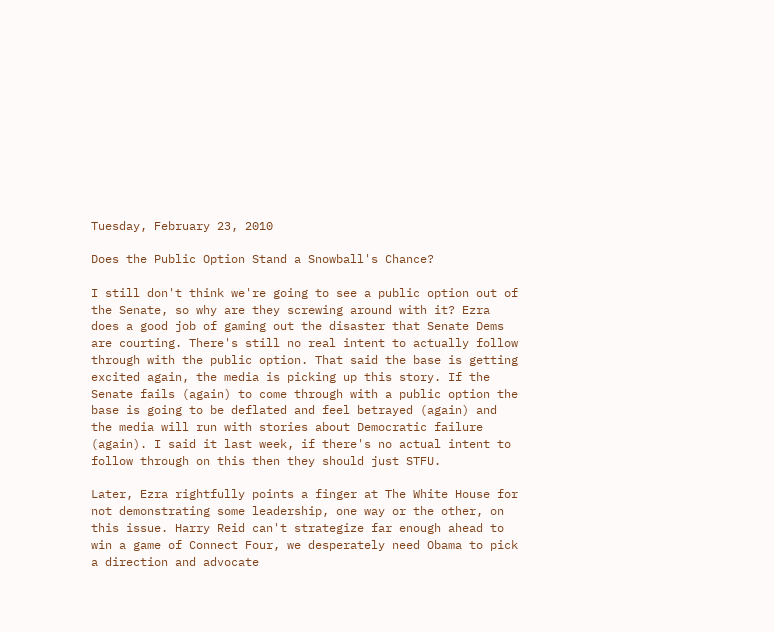Tuesday, February 23, 2010

Does the Public Option Stand a Snowball's Chance?

I still don't think we're going to see a public option out of the Senate, so why are they screwing around with it? Ezra does a good job of gaming out the disaster that Senate Dems are courting. There's still no real intent to actually follow through with the public option. That said the base is getting excited again, the media is picking up this story. If the Senate fails (again) to come through with a public option the base is going to be deflated and feel betrayed (again) and the media will run with stories about Democratic failure (again). I said it last week, if there's no actual intent to follow through on this then they should just STFU.

Later, Ezra rightfully points a finger at The White House for not demonstrating some leadership, one way or the other, on this issue. Harry Reid can't strategize far enough ahead to win a game of Connect Four, we desperately need Obama to pick a direction and advocate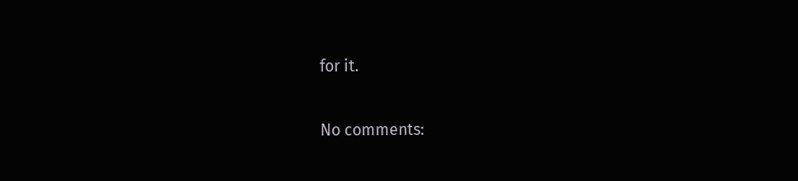for it.

No comments: